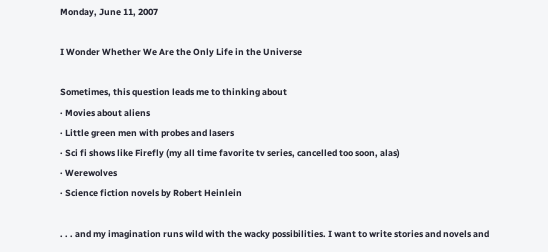Monday, June 11, 2007

I Wonder Whether We Are the Only Life in the Universe

Sometimes, this question leads me to thinking about
· Movies about aliens
· Little green men with probes and lasers
· Sci fi shows like Firefly (my all time favorite tv series, cancelled too soon, alas)
· Werewolves
· Science fiction novels by Robert Heinlein

. . . and my imagination runs wild with the wacky possibilities. I want to write stories and novels and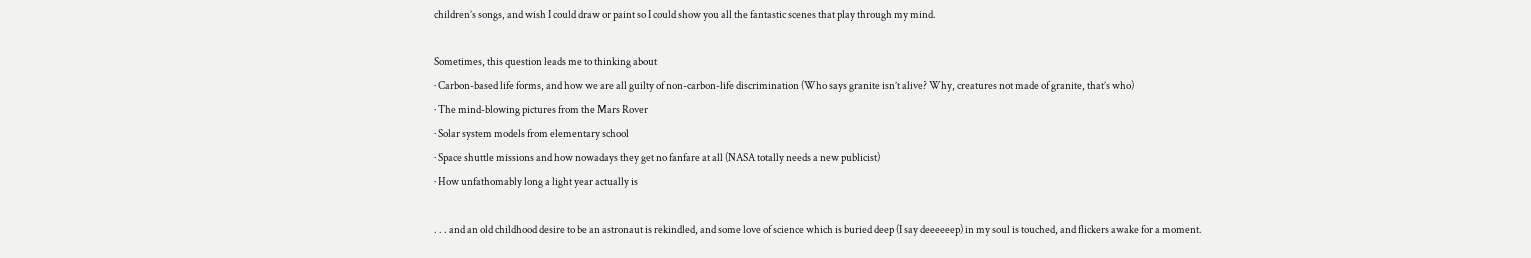children’s songs, and wish I could draw or paint so I could show you all the fantastic scenes that play through my mind.

Sometimes, this question leads me to thinking about
· Carbon-based life forms, and how we are all guilty of non-carbon-life discrimination (Who says granite isn’t alive? Why, creatures not made of granite, that’s who)
· The mind-blowing pictures from the Mars Rover
· Solar system models from elementary school
· Space shuttle missions and how nowadays they get no fanfare at all (NASA totally needs a new publicist)
· How unfathomably long a light year actually is

. . . and an old childhood desire to be an astronaut is rekindled, and some love of science which is buried deep (I say deeeeeep) in my soul is touched, and flickers awake for a moment.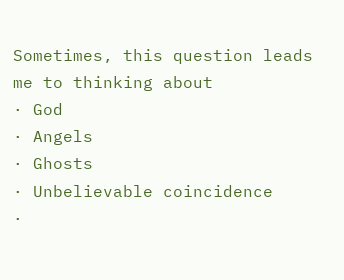Sometimes, this question leads me to thinking about
· God
· Angels
· Ghosts
· Unbelievable coincidence
·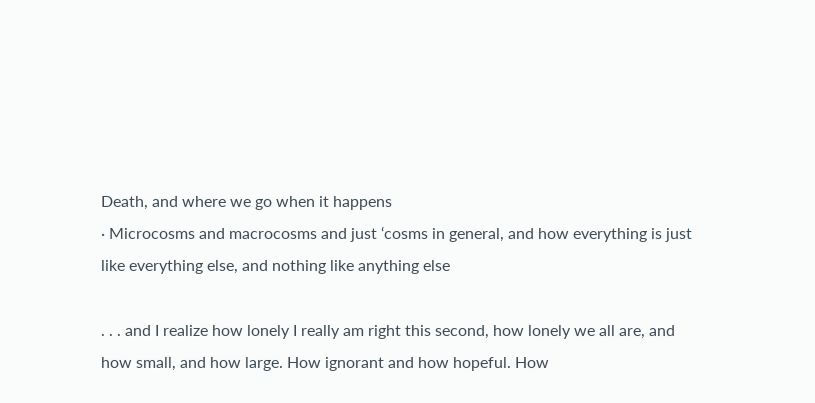Death, and where we go when it happens
· Microcosms and macrocosms and just ‘cosms in general, and how everything is just like everything else, and nothing like anything else

. . . and I realize how lonely I really am right this second, how lonely we all are, and how small, and how large. How ignorant and how hopeful. How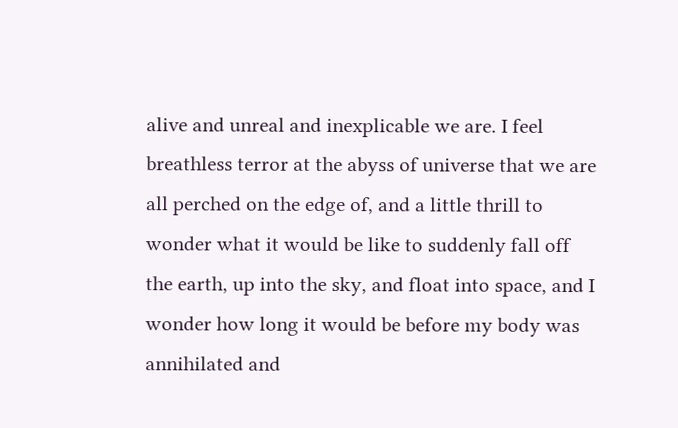alive and unreal and inexplicable we are. I feel breathless terror at the abyss of universe that we are all perched on the edge of, and a little thrill to wonder what it would be like to suddenly fall off the earth, up into the sky, and float into space, and I wonder how long it would be before my body was annihilated and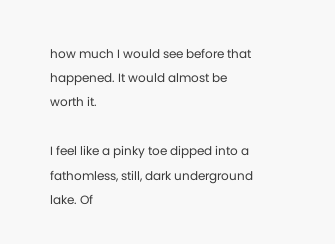how much I would see before that happened. It would almost be worth it.

I feel like a pinky toe dipped into a fathomless, still, dark underground lake. Of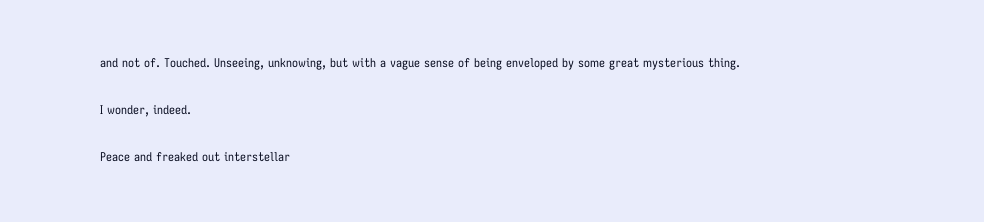and not of. Touched. Unseeing, unknowing, but with a vague sense of being enveloped by some great mysterious thing.

I wonder, indeed.

Peace and freaked out interstellar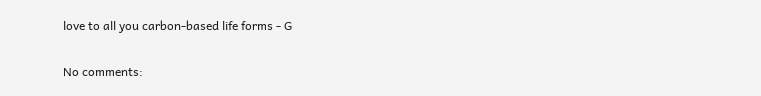love to all you carbon-based life forms - G

No comments: